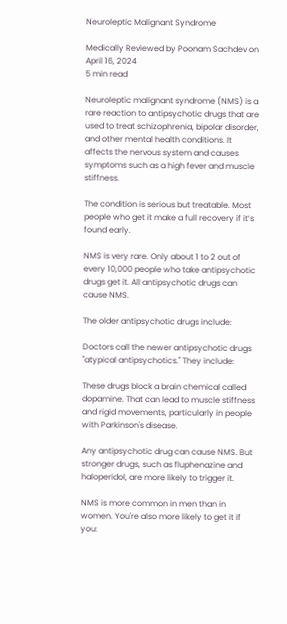Neuroleptic Malignant Syndrome

Medically Reviewed by Poonam Sachdev on April 16, 2024
5 min read

Neuroleptic malignant syndrome (NMS) is a rare reaction to antipsychotic drugs that are used to treat schizophrenia, bipolar disorder, and other mental health conditions. It affects the nervous system and causes symptoms such as a high fever and muscle stiffness.

The condition is serious but treatable. Most people who get it make a full recovery if it’s found early.

NMS is very rare. Only about 1 to 2 out of every 10,000 people who take antipsychotic drugs get it. All antipsychotic drugs can cause NMS.

The older antipsychotic drugs include:

Doctors call the newer antipsychotic drugs "atypical antipsychotics." They include:

These drugs block a brain chemical called dopamine. That can lead to muscle stiffness and rigid movements, particularly in people with Parkinson's disease.

Any antipsychotic drug can cause NMS. But stronger drugs, such as fluphenazine and haloperidol, are more likely to trigger it.

NMS is more common in men than in women. You're also more likely to get it if you: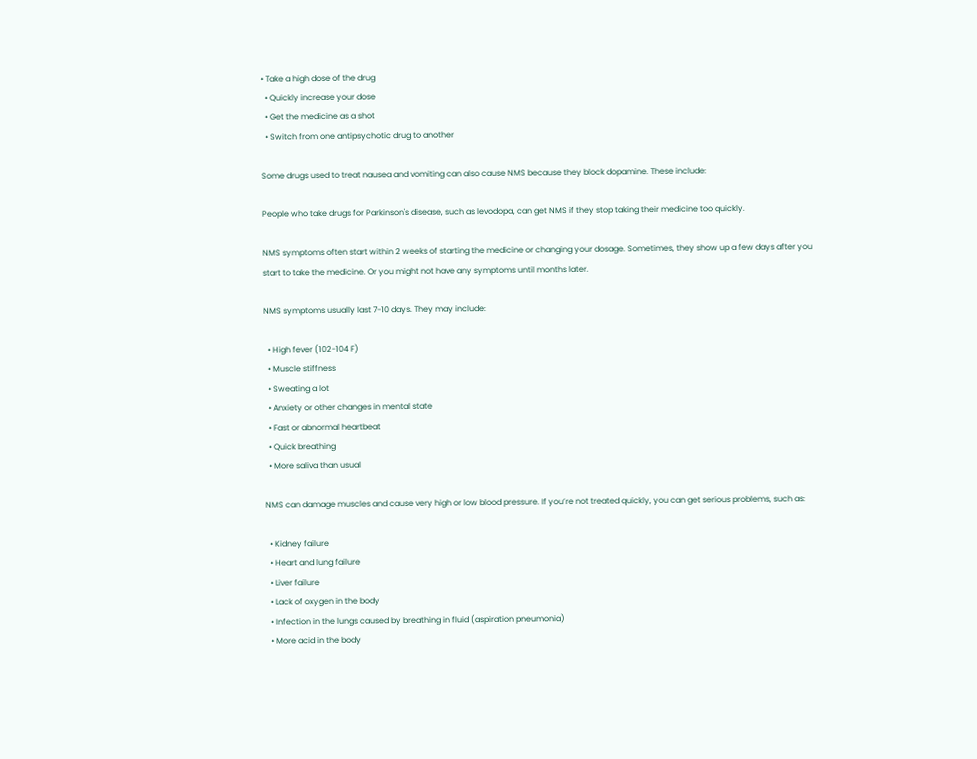• Take a high dose of the drug
  • Quickly increase your dose
  • Get the medicine as a shot
  • Switch from one antipsychotic drug to another

Some drugs used to treat nausea and vomiting can also cause NMS because they block dopamine. These include:

People who take drugs for Parkinson's disease, such as levodopa, can get NMS if they stop taking their medicine too quickly.

NMS symptoms often start within 2 weeks of starting the medicine or changing your dosage. Sometimes, they show up a few days after you start to take the medicine. Or you might not have any symptoms until months later.

NMS symptoms usually last 7-10 days. They may include:

  • High fever (102-104 F)
  • Muscle stiffness
  • Sweating a lot
  • Anxiety or other changes in mental state
  • Fast or abnormal heartbeat
  • Quick breathing
  • More saliva than usual

NMS can damage muscles and cause very high or low blood pressure. If you’re not treated quickly, you can get serious problems, such as:

  • Kidney failure
  • Heart and lung failure
  • Liver failure
  • Lack of oxygen in the body
  • Infection in the lungs caused by breathing in fluid (aspiration pneumonia)
  • More acid in the body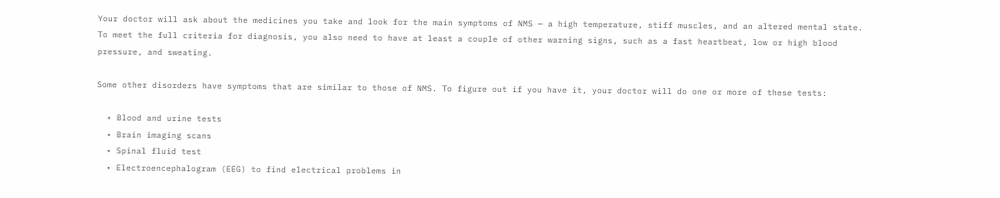Your doctor will ask about the medicines you take and look for the main symptoms of NMS — a high temperature, stiff muscles, and an altered mental state. To meet the full criteria for diagnosis, you also need to have at least a couple of other warning signs, such as a fast heartbeat, low or high blood pressure, and sweating.

Some other disorders have symptoms that are similar to those of NMS. To figure out if you have it, your doctor will do one or more of these tests:

  • Blood and urine tests
  • Brain imaging scans
  • Spinal fluid test
  • Electroencephalogram (EEG) to find electrical problems in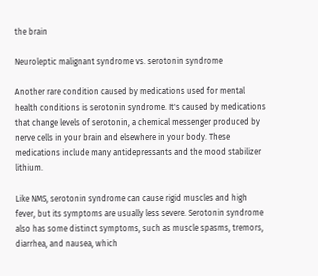the brain

Neuroleptic malignant syndrome vs. serotonin syndrome

Another rare condition caused by medications used for mental health conditions is serotonin syndrome. It's caused by medications that change levels of serotonin, a chemical messenger produced by nerve cells in your brain and elsewhere in your body. These medications include many antidepressants and the mood stabilizer lithium.

Like NMS, serotonin syndrome can cause rigid muscles and high fever, but its symptoms are usually less severe. Serotonin syndrome also has some distinct symptoms, such as muscle spasms, tremors, diarrhea, and nausea, which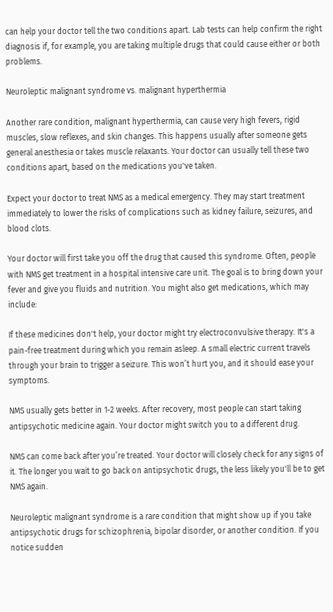can help your doctor tell the two conditions apart. Lab tests can help confirm the right diagnosis if, for example, you are taking multiple drugs that could cause either or both problems.

Neuroleptic malignant syndrome vs. malignant hyperthermia

Another rare condition, malignant hyperthermia, can cause very high fevers, rigid muscles, slow reflexes, and skin changes. This happens usually after someone gets general anesthesia or takes muscle relaxants. Your doctor can usually tell these two conditions apart, based on the medications you've taken.

Expect your doctor to treat NMS as a medical emergency. They may start treatment immediately to lower the risks of complications such as kidney failure, seizures, and blood clots.

Your doctor will first take you off the drug that caused this syndrome. Often, people with NMS get treatment in a hospital intensive care unit. The goal is to bring down your fever and give you fluids and nutrition. You might also get medications, which may include:

If these medicines don't help, your doctor might try electroconvulsive therapy. It's a pain-free treatment during which you remain asleep. A small electric current travels through your brain to trigger a seizure. This won’t hurt you, and it should ease your symptoms.

NMS usually gets better in 1-2 weeks. After recovery, most people can start taking antipsychotic medicine again. Your doctor might switch you to a different drug.

NMS can come back after you’re treated. Your doctor will closely check for any signs of it. The longer you wait to go back on antipsychotic drugs, the less likely you'll be to get NMS again.

Neuroleptic malignant syndrome is a rare condition that might show up if you take antipsychotic drugs for schizophrenia, bipolar disorder, or another condition. If you notice sudden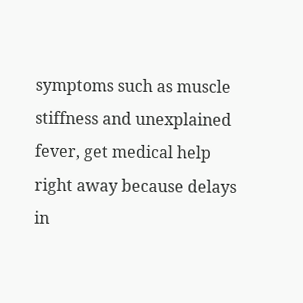symptoms such as muscle stiffness and unexplained fever, get medical help right away because delays in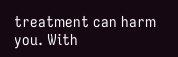treatment can harm you. With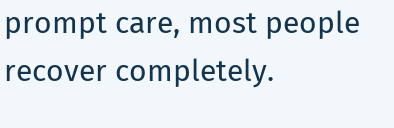prompt care, most people recover completely.